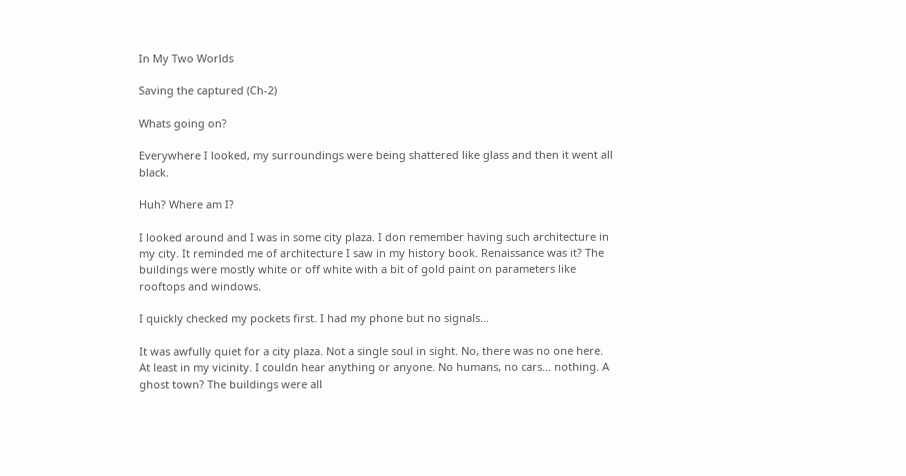In My Two Worlds

Saving the captured (Ch-2)

Whats going on?

Everywhere I looked, my surroundings were being shattered like glass and then it went all black.

Huh? Where am I?

I looked around and I was in some city plaza. I don remember having such architecture in my city. It reminded me of architecture I saw in my history book. Renaissance was it? The buildings were mostly white or off white with a bit of gold paint on parameters like rooftops and windows.

I quickly checked my pockets first. I had my phone but no signals…

It was awfully quiet for a city plaza. Not a single soul in sight. No, there was no one here. At least in my vicinity. I couldn hear anything or anyone. No humans, no cars… nothing. A ghost town? The buildings were all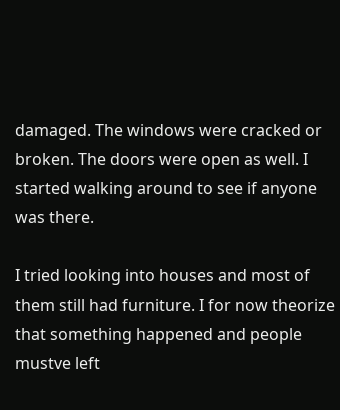damaged. The windows were cracked or broken. The doors were open as well. I started walking around to see if anyone was there.

I tried looking into houses and most of them still had furniture. I for now theorize that something happened and people mustve left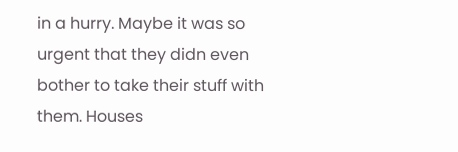in a hurry. Maybe it was so urgent that they didn even bother to take their stuff with them. Houses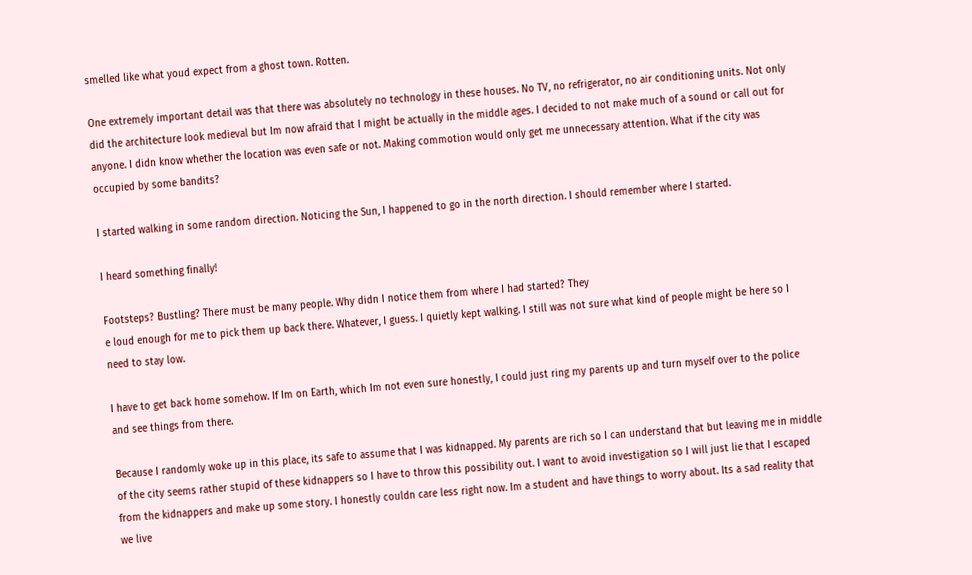smelled like what youd expect from a ghost town. Rotten.

One extremely important detail was that there was absolutely no technology in these houses. No TV, no refrigerator, no air conditioning units. Not only did the architecture look medieval but Im now afraid that I might be actually in the middle ages. I decided to not make much of a sound or call out for anyone. I didn know whether the location was even safe or not. Making commotion would only get me unnecessary attention. What if the city was occupied by some bandits?

I started walking in some random direction. Noticing the Sun, I happened to go in the north direction. I should remember where I started.

I heard something finally!

Footsteps? Bustling? There must be many people. Why didn I notice them from where I had started? They
e loud enough for me to pick them up back there. Whatever, I guess. I quietly kept walking. I still was not sure what kind of people might be here so I need to stay low.

I have to get back home somehow. If Im on Earth, which Im not even sure honestly, I could just ring my parents up and turn myself over to the police and see things from there.

Because I randomly woke up in this place, its safe to assume that I was kidnapped. My parents are rich so I can understand that but leaving me in middle of the city seems rather stupid of these kidnappers so I have to throw this possibility out. I want to avoid investigation so I will just lie that I escaped from the kidnappers and make up some story. I honestly couldn care less right now. Im a student and have things to worry about. Its a sad reality that we live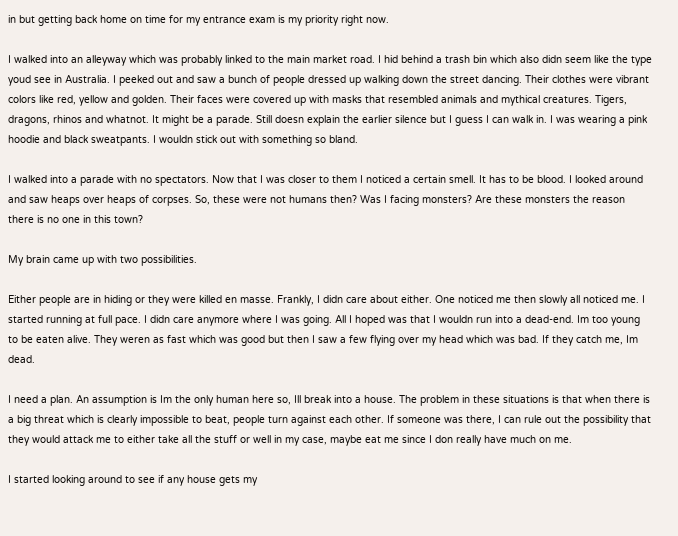in but getting back home on time for my entrance exam is my priority right now.

I walked into an alleyway which was probably linked to the main market road. I hid behind a trash bin which also didn seem like the type youd see in Australia. I peeked out and saw a bunch of people dressed up walking down the street dancing. Their clothes were vibrant colors like red, yellow and golden. Their faces were covered up with masks that resembled animals and mythical creatures. Tigers, dragons, rhinos and whatnot. It might be a parade. Still doesn explain the earlier silence but I guess I can walk in. I was wearing a pink hoodie and black sweatpants. I wouldn stick out with something so bland.

I walked into a parade with no spectators. Now that I was closer to them I noticed a certain smell. It has to be blood. I looked around and saw heaps over heaps of corpses. So, these were not humans then? Was I facing monsters? Are these monsters the reason there is no one in this town?

My brain came up with two possibilities.

Either people are in hiding or they were killed en masse. Frankly, I didn care about either. One noticed me then slowly all noticed me. I started running at full pace. I didn care anymore where I was going. All I hoped was that I wouldn run into a dead-end. Im too young to be eaten alive. They weren as fast which was good but then I saw a few flying over my head which was bad. If they catch me, Im dead.

I need a plan. An assumption is Im the only human here so, Ill break into a house. The problem in these situations is that when there is a big threat which is clearly impossible to beat, people turn against each other. If someone was there, I can rule out the possibility that they would attack me to either take all the stuff or well in my case, maybe eat me since I don really have much on me.

I started looking around to see if any house gets my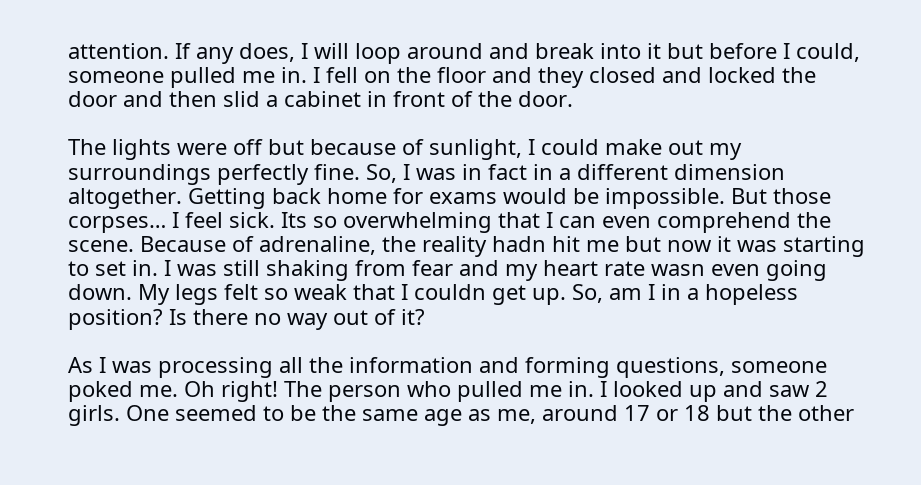attention. If any does, I will loop around and break into it but before I could, someone pulled me in. I fell on the floor and they closed and locked the door and then slid a cabinet in front of the door.

The lights were off but because of sunlight, I could make out my surroundings perfectly fine. So, I was in fact in a different dimension altogether. Getting back home for exams would be impossible. But those corpses… I feel sick. Its so overwhelming that I can even comprehend the scene. Because of adrenaline, the reality hadn hit me but now it was starting to set in. I was still shaking from fear and my heart rate wasn even going down. My legs felt so weak that I couldn get up. So, am I in a hopeless position? Is there no way out of it?

As I was processing all the information and forming questions, someone poked me. Oh right! The person who pulled me in. I looked up and saw 2 girls. One seemed to be the same age as me, around 17 or 18 but the other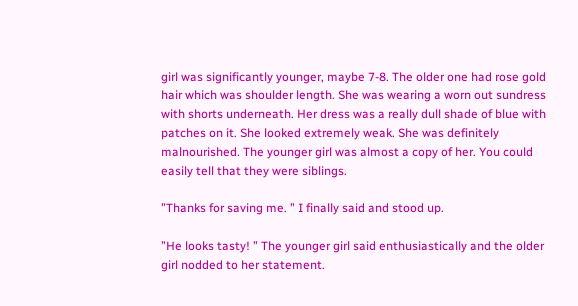girl was significantly younger, maybe 7-8. The older one had rose gold hair which was shoulder length. She was wearing a worn out sundress with shorts underneath. Her dress was a really dull shade of blue with patches on it. She looked extremely weak. She was definitely malnourished. The younger girl was almost a copy of her. You could easily tell that they were siblings.

”Thanks for saving me. ” I finally said and stood up.

”He looks tasty! ” The younger girl said enthusiastically and the older girl nodded to her statement.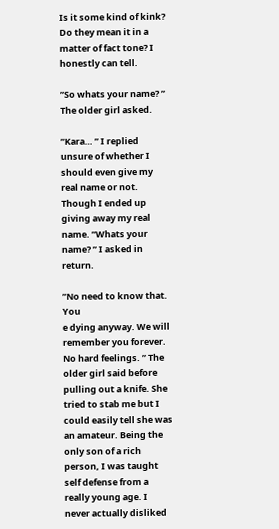Is it some kind of kink? Do they mean it in a matter of fact tone? I honestly can tell.

”So whats your name? ” The older girl asked.

”Kara… ” I replied unsure of whether I should even give my real name or not. Though I ended up giving away my real name. ”Whats your name? ” I asked in return.

”No need to know that. You
e dying anyway. We will remember you forever. No hard feelings. ” The older girl said before pulling out a knife. She tried to stab me but I could easily tell she was an amateur. Being the only son of a rich person, I was taught self defense from a really young age. I never actually disliked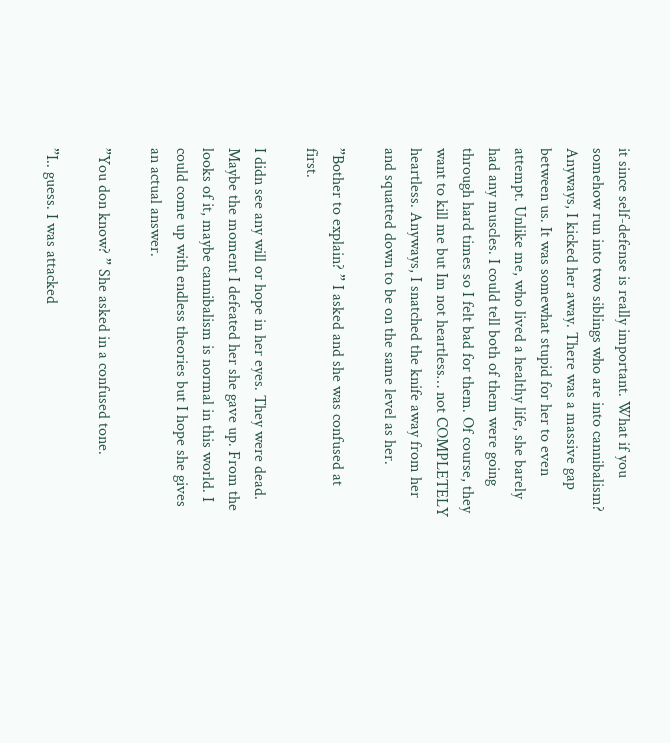it since self-defense is really important. What if you somehow run into two siblings who are into cannibalism? Anyways, I kicked her away. There was a massive gap between us. It was somewhat stupid for her to even attempt. Unlike me, who lived a healthy life, she barely had any muscles. I could tell both of them were going through hard times so I felt bad for them. Of course, they want to kill me but Im not heartless… not COMPLETELY heartless. Anyways, I snatched the knife away from her and squatted down to be on the same level as her.

”Bother to explain? ” I asked and she was confused at first.

I didn see any will or hope in her eyes. They were dead. Maybe the moment I defeated her she gave up. From the looks of it, maybe cannibalism is normal in this world. I could come up with endless theories but I hope she gives an actual answer.

”You don know? ” She asked in a confused tone.

”I.. guess. I was attacked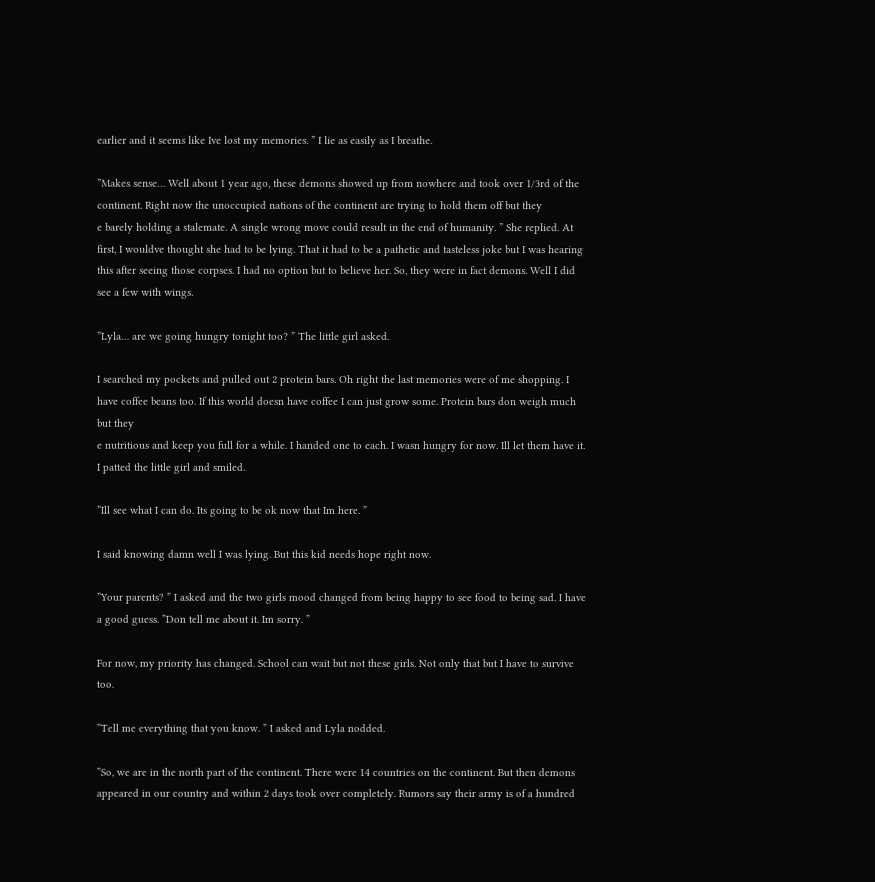earlier and it seems like Ive lost my memories. ” I lie as easily as I breathe.

”Makes sense… Well about 1 year ago, these demons showed up from nowhere and took over 1/3rd of the continent. Right now the unoccupied nations of the continent are trying to hold them off but they
e barely holding a stalemate. A single wrong move could result in the end of humanity. ” She replied. At first, I wouldve thought she had to be lying. That it had to be a pathetic and tasteless joke but I was hearing this after seeing those corpses. I had no option but to believe her. So, they were in fact demons. Well I did see a few with wings.

”Lyla… are we going hungry tonight too? ” The little girl asked.

I searched my pockets and pulled out 2 protein bars. Oh right the last memories were of me shopping. I have coffee beans too. If this world doesn have coffee I can just grow some. Protein bars don weigh much but they
e nutritious and keep you full for a while. I handed one to each. I wasn hungry for now. Ill let them have it. I patted the little girl and smiled.

”Ill see what I can do. Its going to be ok now that Im here. ”

I said knowing damn well I was lying. But this kid needs hope right now.

”Your parents? ” I asked and the two girls mood changed from being happy to see food to being sad. I have a good guess. ”Don tell me about it. Im sorry. ”

For now, my priority has changed. School can wait but not these girls. Not only that but I have to survive too.

”Tell me everything that you know. ” I asked and Lyla nodded.

”So, we are in the north part of the continent. There were 14 countries on the continent. But then demons appeared in our country and within 2 days took over completely. Rumors say their army is of a hundred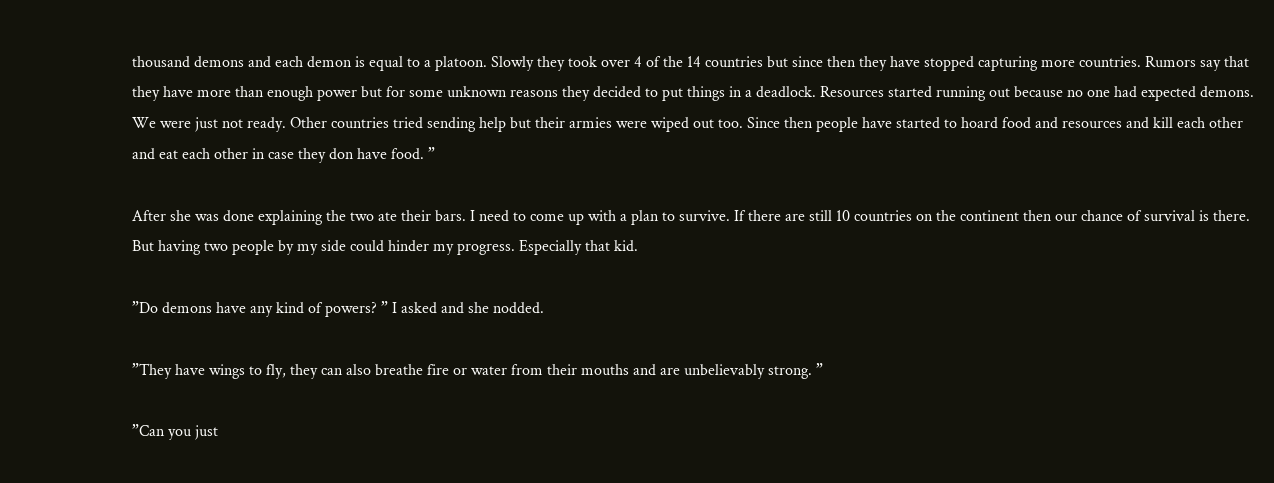thousand demons and each demon is equal to a platoon. Slowly they took over 4 of the 14 countries but since then they have stopped capturing more countries. Rumors say that they have more than enough power but for some unknown reasons they decided to put things in a deadlock. Resources started running out because no one had expected demons. We were just not ready. Other countries tried sending help but their armies were wiped out too. Since then people have started to hoard food and resources and kill each other and eat each other in case they don have food. ”

After she was done explaining the two ate their bars. I need to come up with a plan to survive. If there are still 10 countries on the continent then our chance of survival is there. But having two people by my side could hinder my progress. Especially that kid.

”Do demons have any kind of powers? ” I asked and she nodded.

”They have wings to fly, they can also breathe fire or water from their mouths and are unbelievably strong. ”

”Can you just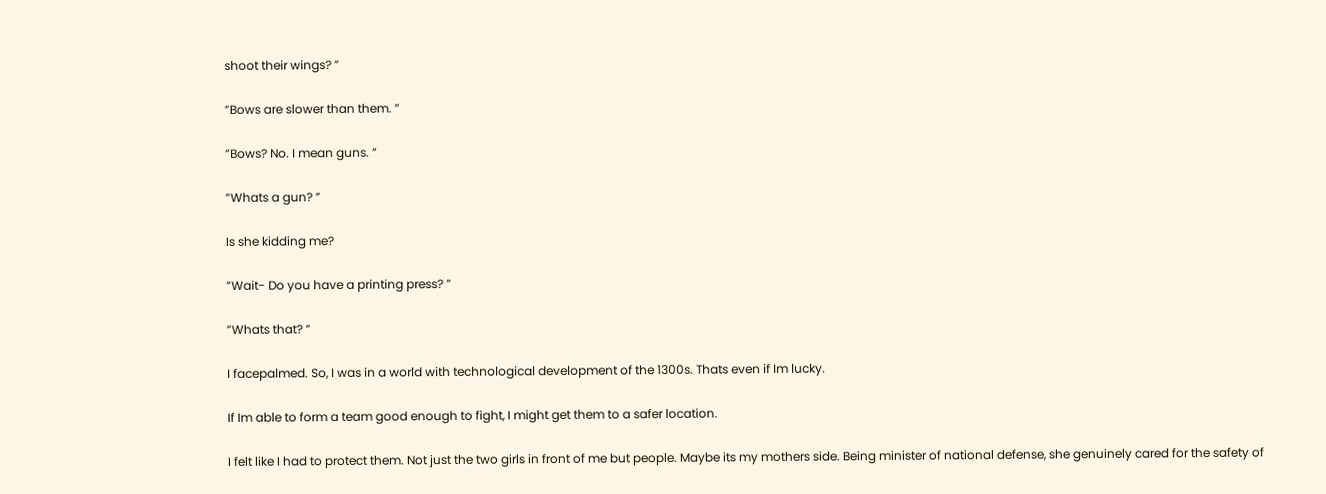shoot their wings? ”

”Bows are slower than them. ”

”Bows? No. I mean guns. ”

”Whats a gun? ”

Is she kidding me?

”Wait- Do you have a printing press? ”

”Whats that? ”

I facepalmed. So, I was in a world with technological development of the 1300s. Thats even if Im lucky.

If Im able to form a team good enough to fight, I might get them to a safer location.

I felt like I had to protect them. Not just the two girls in front of me but people. Maybe its my mothers side. Being minister of national defense, she genuinely cared for the safety of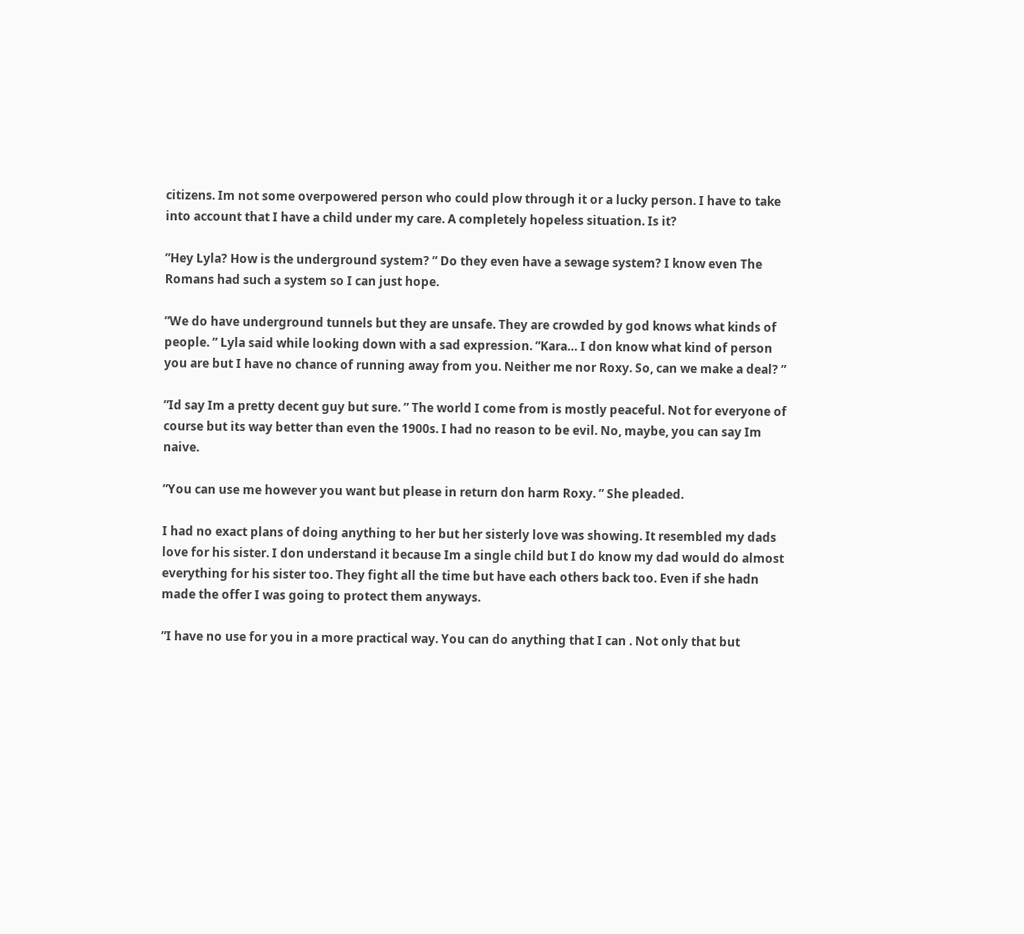citizens. Im not some overpowered person who could plow through it or a lucky person. I have to take into account that I have a child under my care. A completely hopeless situation. Is it?

”Hey Lyla? How is the underground system? ” Do they even have a sewage system? I know even The Romans had such a system so I can just hope.

”We do have underground tunnels but they are unsafe. They are crowded by god knows what kinds of people. ” Lyla said while looking down with a sad expression. ”Kara… I don know what kind of person you are but I have no chance of running away from you. Neither me nor Roxy. So, can we make a deal? ”

”Id say Im a pretty decent guy but sure. ” The world I come from is mostly peaceful. Not for everyone of course but its way better than even the 1900s. I had no reason to be evil. No, maybe, you can say Im naive.

”You can use me however you want but please in return don harm Roxy. ” She pleaded.

I had no exact plans of doing anything to her but her sisterly love was showing. It resembled my dads love for his sister. I don understand it because Im a single child but I do know my dad would do almost everything for his sister too. They fight all the time but have each others back too. Even if she hadn made the offer I was going to protect them anyways.

”I have no use for you in a more practical way. You can do anything that I can . Not only that but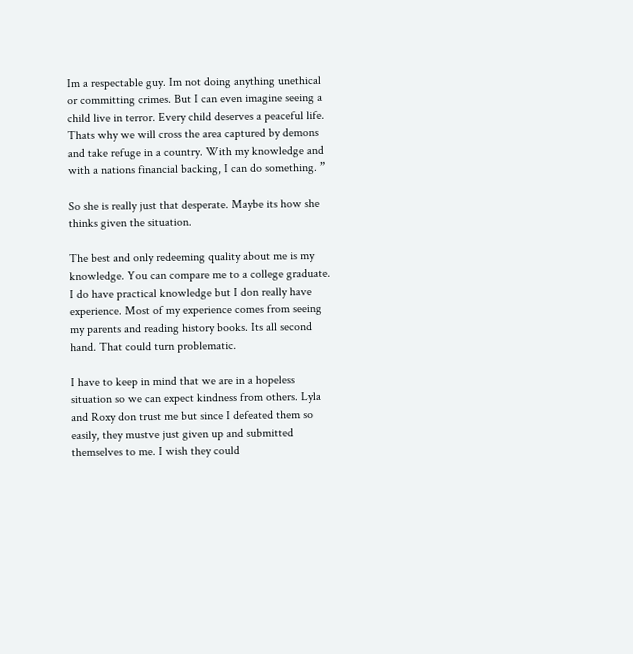Im a respectable guy. Im not doing anything unethical or committing crimes. But I can even imagine seeing a child live in terror. Every child deserves a peaceful life. Thats why we will cross the area captured by demons and take refuge in a country. With my knowledge and with a nations financial backing, I can do something. ”

So she is really just that desperate. Maybe its how she thinks given the situation.

The best and only redeeming quality about me is my knowledge. You can compare me to a college graduate. I do have practical knowledge but I don really have experience. Most of my experience comes from seeing my parents and reading history books. Its all second hand. That could turn problematic.

I have to keep in mind that we are in a hopeless situation so we can expect kindness from others. Lyla and Roxy don trust me but since I defeated them so easily, they mustve just given up and submitted themselves to me. I wish they could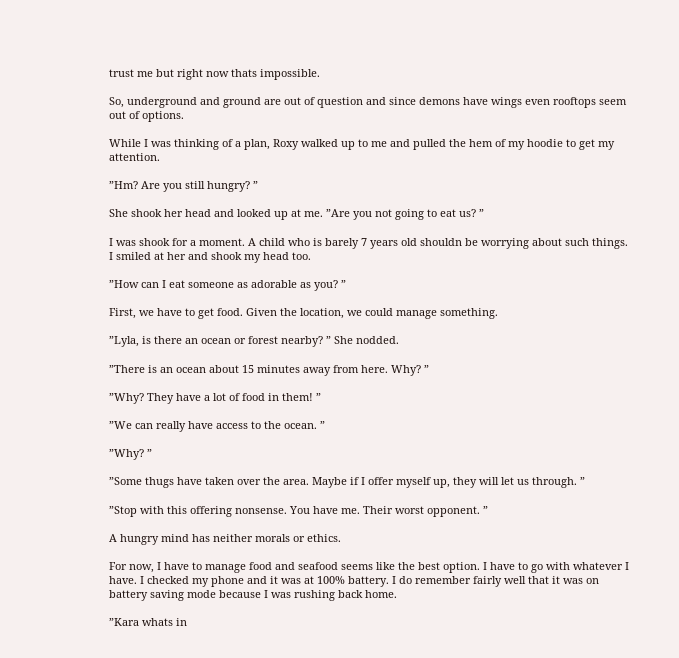trust me but right now thats impossible.

So, underground and ground are out of question and since demons have wings even rooftops seem out of options.

While I was thinking of a plan, Roxy walked up to me and pulled the hem of my hoodie to get my attention.

”Hm? Are you still hungry? ”

She shook her head and looked up at me. ”Are you not going to eat us? ”

I was shook for a moment. A child who is barely 7 years old shouldn be worrying about such things. I smiled at her and shook my head too.

”How can I eat someone as adorable as you? ”

First, we have to get food. Given the location, we could manage something.

”Lyla, is there an ocean or forest nearby? ” She nodded.

”There is an ocean about 15 minutes away from here. Why? ”

”Why? They have a lot of food in them! ”

”We can really have access to the ocean. ”

”Why? ”

”Some thugs have taken over the area. Maybe if I offer myself up, they will let us through. ”

”Stop with this offering nonsense. You have me. Their worst opponent. ”

A hungry mind has neither morals or ethics.

For now, I have to manage food and seafood seems like the best option. I have to go with whatever I have. I checked my phone and it was at 100% battery. I do remember fairly well that it was on battery saving mode because I was rushing back home.

”Kara whats in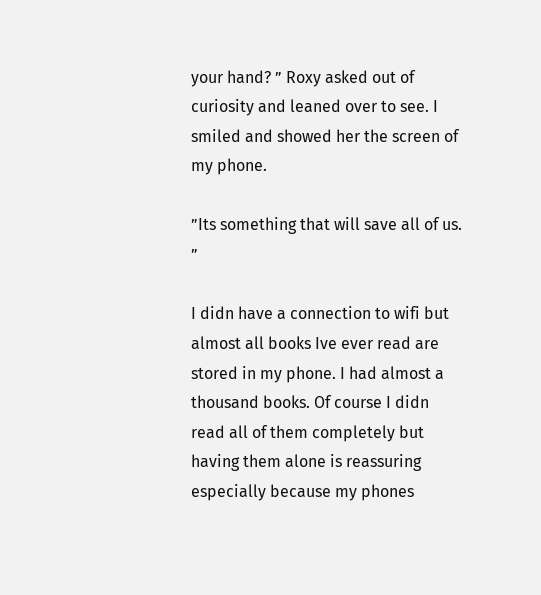your hand? ” Roxy asked out of curiosity and leaned over to see. I smiled and showed her the screen of my phone.

”Its something that will save all of us. ”

I didn have a connection to wifi but almost all books Ive ever read are stored in my phone. I had almost a thousand books. Of course I didn read all of them completely but having them alone is reassuring especially because my phones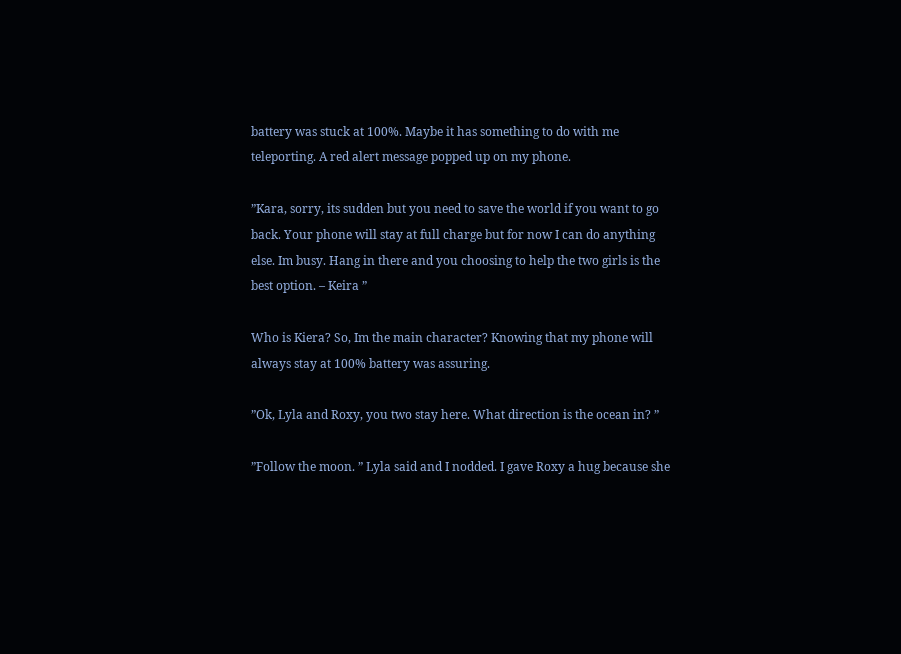battery was stuck at 100%. Maybe it has something to do with me teleporting. A red alert message popped up on my phone.

”Kara, sorry, its sudden but you need to save the world if you want to go back. Your phone will stay at full charge but for now I can do anything else. Im busy. Hang in there and you choosing to help the two girls is the best option. – Keira ”

Who is Kiera? So, Im the main character? Knowing that my phone will always stay at 100% battery was assuring.

”Ok, Lyla and Roxy, you two stay here. What direction is the ocean in? ”

”Follow the moon. ” Lyla said and I nodded. I gave Roxy a hug because she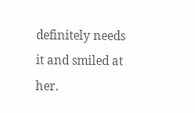definitely needs it and smiled at her.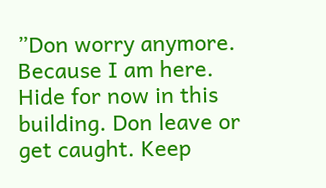”Don worry anymore. Because I am here. Hide for now in this building. Don leave or get caught. Keep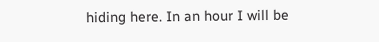hiding here. In an hour I will be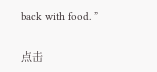back with food. ”

点击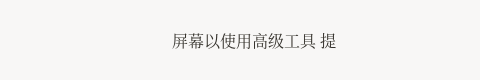屏幕以使用高级工具 提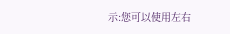示:您可以使用左右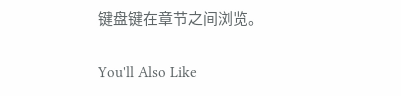键盘键在章节之间浏览。

You'll Also Like